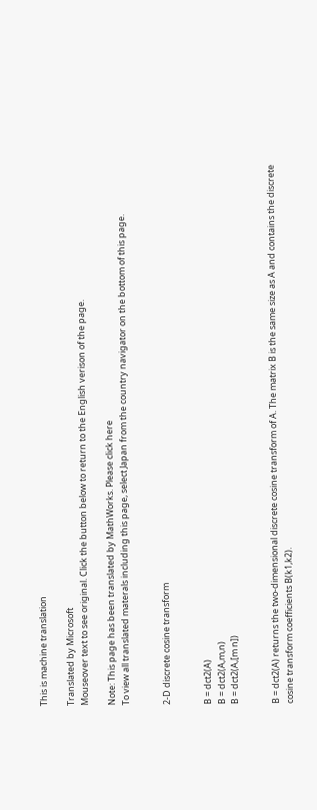This is machine translation

Translated by Microsoft
Mouseover text to see original. Click the button below to return to the English verison of the page.

Note: This page has been translated by MathWorks. Please click here
To view all translated materals including this page, select Japan from the country navigator on the bottom of this page.


2-D discrete cosine transform


B = dct2(A)
B = dct2(A,m,n)
B = dct2(A,[m n])


B = dct2(A) returns the two-dimensional discrete cosine transform of A. The matrix B is the same size as A and contains the discrete cosine transform coefficients B(k1,k2).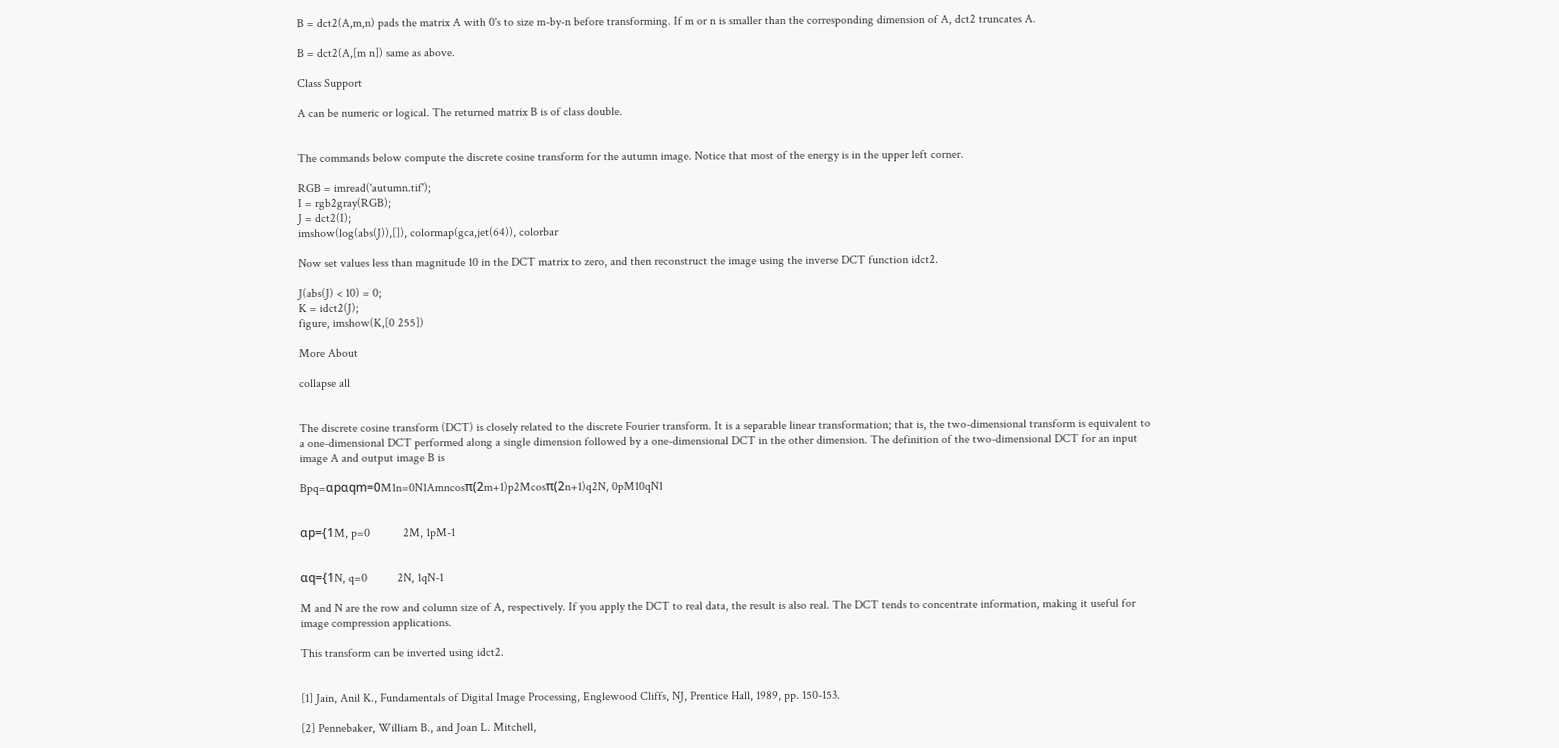B = dct2(A,m,n) pads the matrix A with 0's to size m-by-n before transforming. If m or n is smaller than the corresponding dimension of A, dct2 truncates A.

B = dct2(A,[m n]) same as above.

Class Support

A can be numeric or logical. The returned matrix B is of class double.


The commands below compute the discrete cosine transform for the autumn image. Notice that most of the energy is in the upper left corner.

RGB = imread('autumn.tif');
I = rgb2gray(RGB);
J = dct2(I);
imshow(log(abs(J)),[]), colormap(gca,jet(64)), colorbar

Now set values less than magnitude 10 in the DCT matrix to zero, and then reconstruct the image using the inverse DCT function idct2.

J(abs(J) < 10) = 0;
K = idct2(J);
figure, imshow(K,[0 255])

More About

collapse all


The discrete cosine transform (DCT) is closely related to the discrete Fourier transform. It is a separable linear transformation; that is, the two-dimensional transform is equivalent to a one-dimensional DCT performed along a single dimension followed by a one-dimensional DCT in the other dimension. The definition of the two-dimensional DCT for an input image A and output image B is

Bpq=αpαqm=0M1n=0N1Amncosπ(2m+1)p2Mcosπ(2n+1)q2N, 0pM10qN1


αp={1M, p=0           2M, 1pM-1


αq={1N, q=0          2N, 1qN-1

M and N are the row and column size of A, respectively. If you apply the DCT to real data, the result is also real. The DCT tends to concentrate information, making it useful for image compression applications.

This transform can be inverted using idct2.


[1] Jain, Anil K., Fundamentals of Digital Image Processing, Englewood Cliffs, NJ, Prentice Hall, 1989, pp. 150-153.

[2] Pennebaker, William B., and Joan L. Mitchell,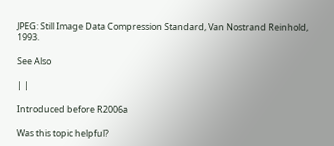JPEG: Still Image Data Compression Standard, Van Nostrand Reinhold, 1993.

See Also

| |

Introduced before R2006a

Was this topic helpful?